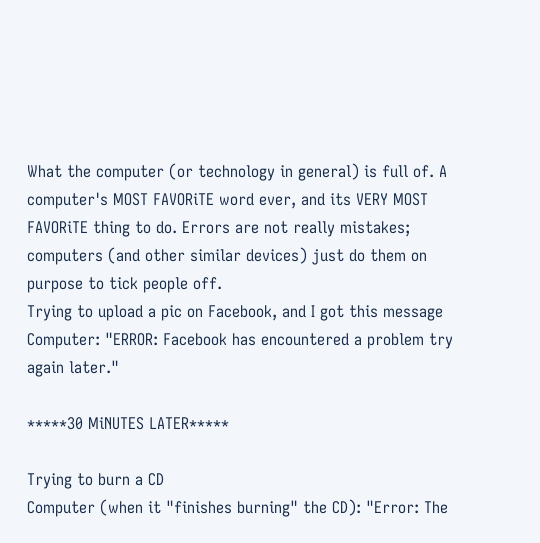What the computer (or technology in general) is full of. A computer's MOST FAVORiTE word ever, and its VERY MOST FAVORiTE thing to do. Errors are not really mistakes; computers (and other similar devices) just do them on purpose to tick people off.
Trying to upload a pic on Facebook, and I got this message
Computer: "ERROR: Facebook has encountered a problem try again later."

*****30 MiNUTES LATER*****

Trying to burn a CD
Computer (when it "finishes burning" the CD): "Error: The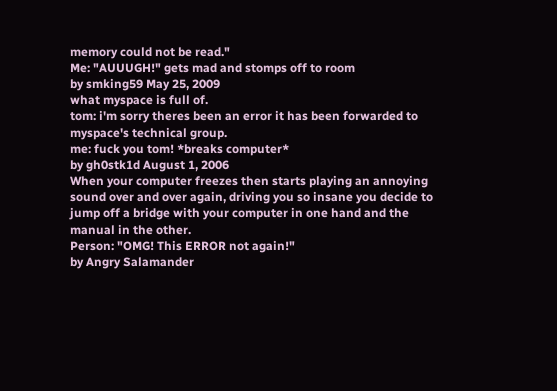memory could not be read."
Me: "AUUUGH!" gets mad and stomps off to room
by smking59 May 25, 2009
what myspace is full of.
tom: i'm sorry theres been an error it has been forwarded to myspace's technical group.
me: fuck you tom! *breaks computer*
by gh0stk1d August 1, 2006
When your computer freezes then starts playing an annoying sound over and over again, driving you so insane you decide to jump off a bridge with your computer in one hand and the manual in the other.
Person: "OMG! This ERROR not again!"
by Angry Salamander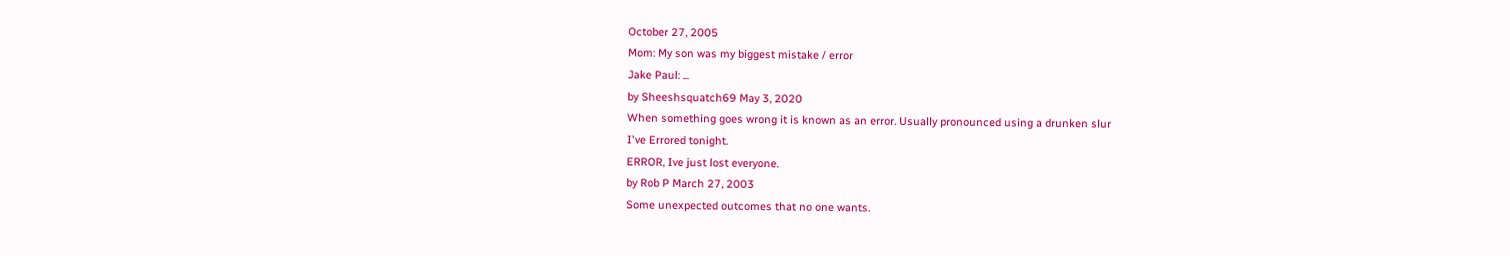October 27, 2005
Mom: My son was my biggest mistake / error
Jake Paul: ...
by Sheeshsquatch69 May 3, 2020
When something goes wrong it is known as an error. Usually pronounced using a drunken slur
I've Errored tonight.
ERROR, Ive just lost everyone.
by Rob P March 27, 2003
Some unexpected outcomes that no one wants.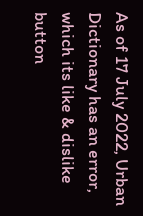As of 17 July 2022, Urban Dictionary has an error, which its like & dislike button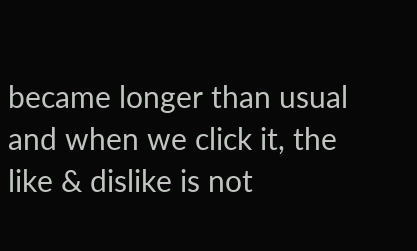became longer than usual and when we click it, the like & dislike is not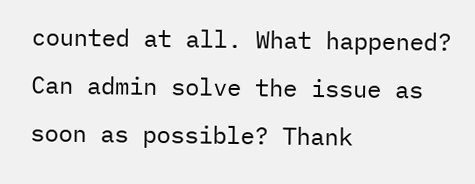counted at all. What happened? Can admin solve the issue as soon as possible? Thank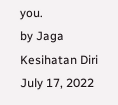you.
by Jaga Kesihatan Diri July 17, 2022